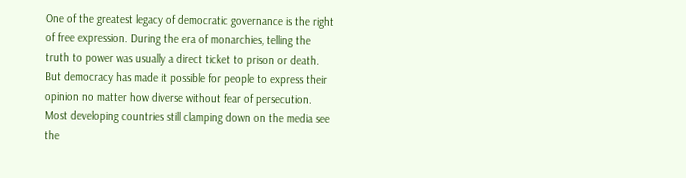One of the greatest legacy of democratic governance is the right of free expression. During the era of monarchies, telling the truth to power was usually a direct ticket to prison or death. But democracy has made it possible for people to express their opinion no matter how diverse without fear of persecution. Most developing countries still clamping down on the media see the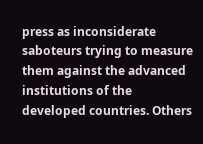press as inconsiderate saboteurs trying to measure them against the advanced institutions of the developed countries. Others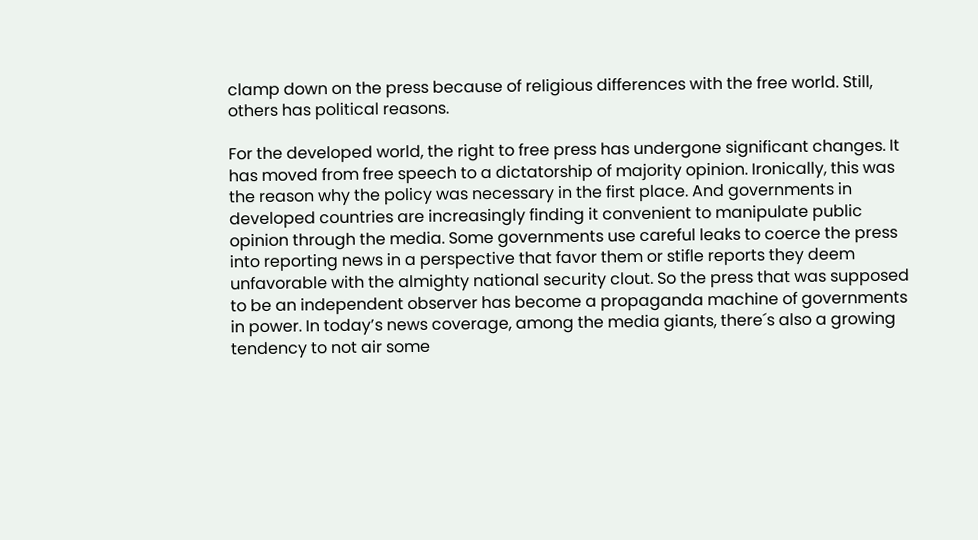clamp down on the press because of religious differences with the free world. Still, others has political reasons.

For the developed world, the right to free press has undergone significant changes. It has moved from free speech to a dictatorship of majority opinion. Ironically, this was the reason why the policy was necessary in the first place. And governments in developed countries are increasingly finding it convenient to manipulate public opinion through the media. Some governments use careful leaks to coerce the press into reporting news in a perspective that favor them or stifle reports they deem unfavorable with the almighty national security clout. So the press that was supposed to be an independent observer has become a propaganda machine of governments in power. In today’s news coverage, among the media giants, there´s also a growing tendency to not air some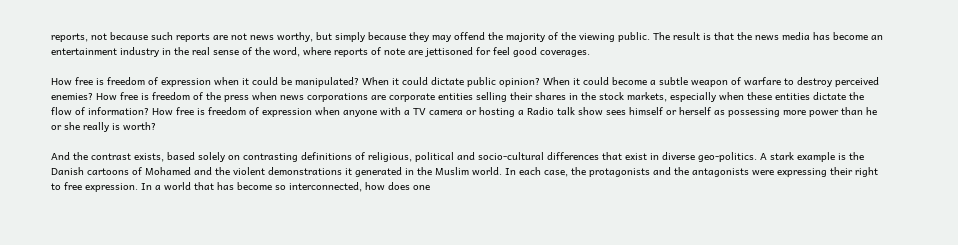reports, not because such reports are not news worthy, but simply because they may offend the majority of the viewing public. The result is that the news media has become an entertainment industry in the real sense of the word, where reports of note are jettisoned for feel good coverages.

How free is freedom of expression when it could be manipulated? When it could dictate public opinion? When it could become a subtle weapon of warfare to destroy perceived enemies? How free is freedom of the press when news corporations are corporate entities selling their shares in the stock markets, especially when these entities dictate the flow of information? How free is freedom of expression when anyone with a TV camera or hosting a Radio talk show sees himself or herself as possessing more power than he or she really is worth?

And the contrast exists, based solely on contrasting definitions of religious, political and socio-cultural differences that exist in diverse geo-politics. A stark example is the Danish cartoons of Mohamed and the violent demonstrations it generated in the Muslim world. In each case, the protagonists and the antagonists were expressing their right to free expression. In a world that has become so interconnected, how does one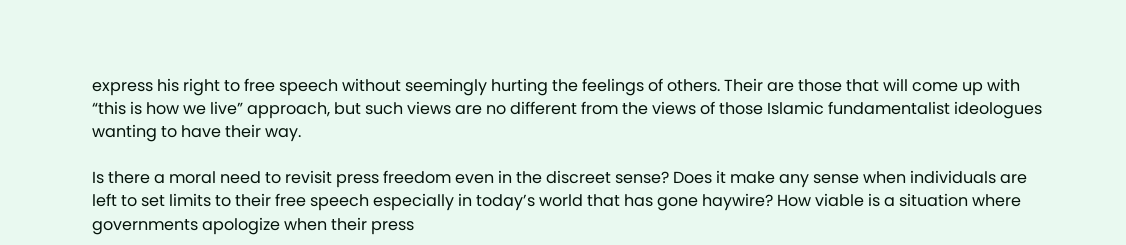express his right to free speech without seemingly hurting the feelings of others. Their are those that will come up with “this is how we live” approach, but such views are no different from the views of those Islamic fundamentalist ideologues wanting to have their way.

Is there a moral need to revisit press freedom even in the discreet sense? Does it make any sense when individuals are left to set limits to their free speech especially in today’s world that has gone haywire? How viable is a situation where governments apologize when their press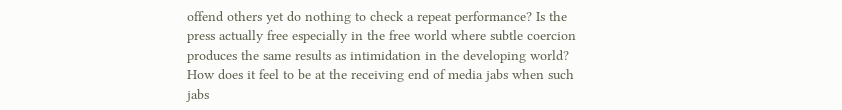offend others yet do nothing to check a repeat performance? Is the press actually free especially in the free world where subtle coercion produces the same results as intimidation in the developing world? How does it feel to be at the receiving end of media jabs when such jabs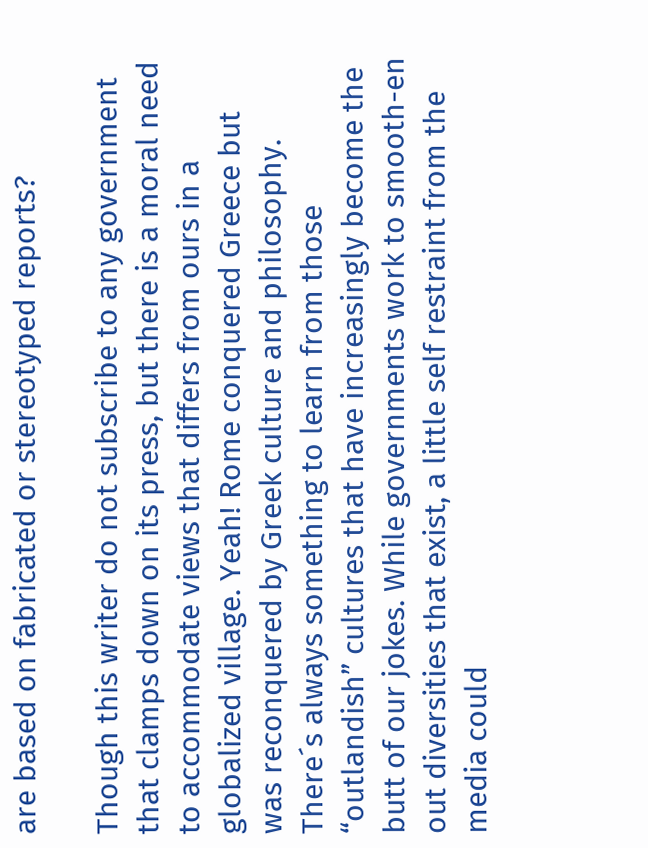are based on fabricated or stereotyped reports?

Though this writer do not subscribe to any government that clamps down on its press, but there is a moral need to accommodate views that differs from ours in a globalized village. Yeah! Rome conquered Greece but was reconquered by Greek culture and philosophy. There´s always something to learn from those “outlandish” cultures that have increasingly become the butt of our jokes. While governments work to smooth-en out diversities that exist, a little self restraint from the media could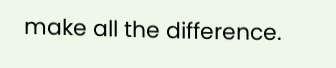make all the difference.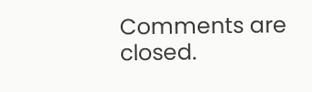Comments are closed.